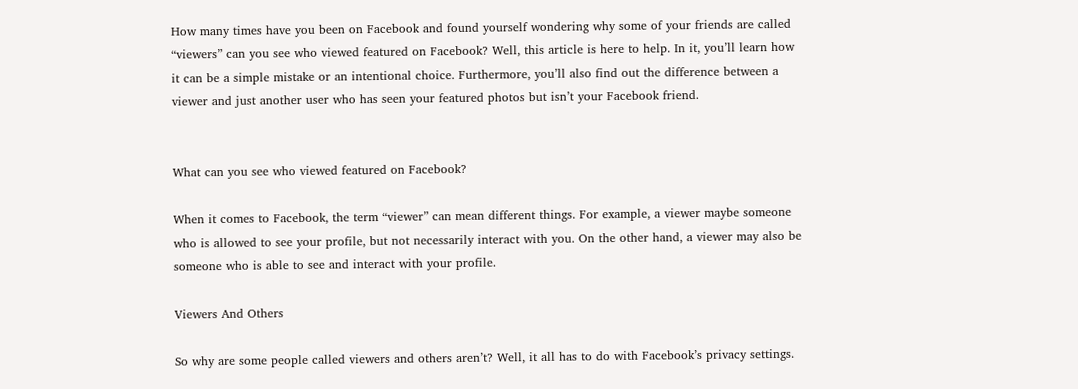How many times have you been on Facebook and found yourself wondering why some of your friends are called “viewers” can you see who viewed featured on Facebook? Well, this article is here to help. In it, you’ll learn how it can be a simple mistake or an intentional choice. Furthermore, you’ll also find out the difference between a viewer and just another user who has seen your featured photos but isn’t your Facebook friend.


What can you see who viewed featured on Facebook?

When it comes to Facebook, the term “viewer” can mean different things. For example, a viewer maybe someone who is allowed to see your profile, but not necessarily interact with you. On the other hand, a viewer may also be someone who is able to see and interact with your profile.

Viewers And Others

So why are some people called viewers and others aren’t? Well, it all has to do with Facebook’s privacy settings.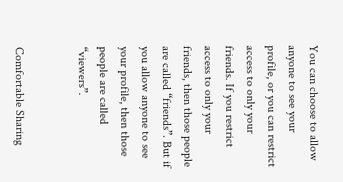You can choose to allow anyone to see your profile, or you can restrict access to only your friends. If you restrict access to only your friends, then those people are called “friends”. But if you allow anyone to see your profile, then those people are called “viewers”.


Comfortable Sharing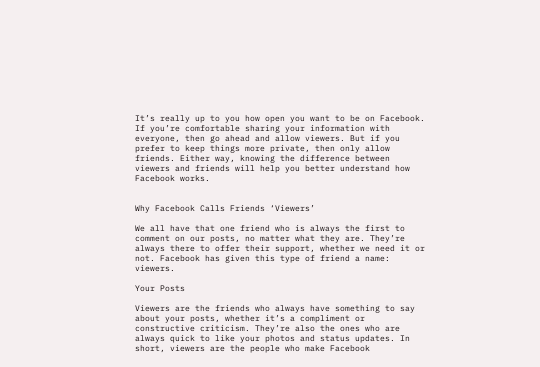It’s really up to you how open you want to be on Facebook. If you’re comfortable sharing your information with everyone, then go ahead and allow viewers. But if you prefer to keep things more private, then only allow friends. Either way, knowing the difference between viewers and friends will help you better understand how Facebook works.


Why Facebook Calls Friends ‘Viewers’

We all have that one friend who is always the first to comment on our posts, no matter what they are. They’re always there to offer their support, whether we need it or not. Facebook has given this type of friend a name: viewers.

Your Posts

Viewers are the friends who always have something to say about your posts, whether it’s a compliment or constructive criticism. They’re also the ones who are always quick to like your photos and status updates. In short, viewers are the people who make Facebook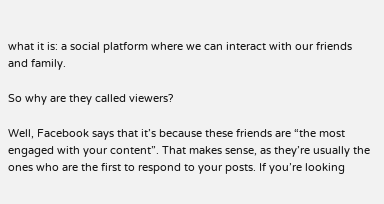what it is: a social platform where we can interact with our friends and family.

So why are they called viewers?

Well, Facebook says that it’s because these friends are “the most engaged with your content”. That makes sense, as they’re usually the ones who are the first to respond to your posts. If you’re looking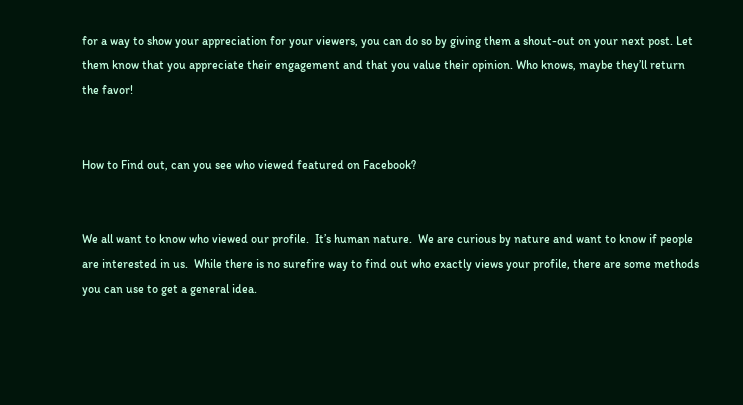for a way to show your appreciation for your viewers, you can do so by giving them a shout-out on your next post. Let them know that you appreciate their engagement and that you value their opinion. Who knows, maybe they’ll return the favor!


How to Find out, can you see who viewed featured on Facebook?


We all want to know who viewed our profile.  It’s human nature.  We are curious by nature and want to know if people are interested in us.  While there is no surefire way to find out who exactly views your profile, there are some methods you can use to get a general idea.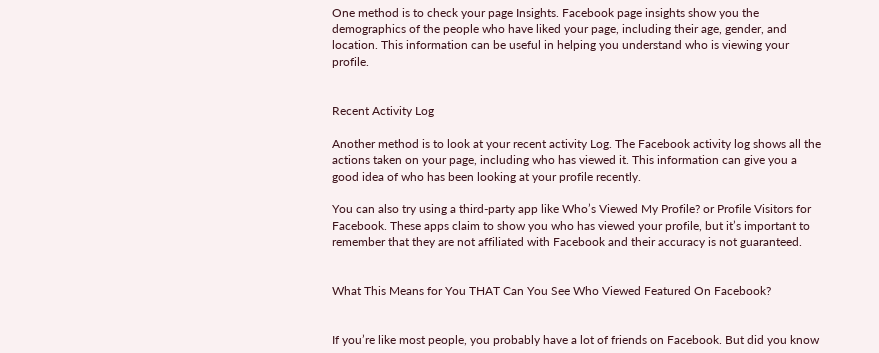One method is to check your page Insights. Facebook page insights show you the demographics of the people who have liked your page, including their age, gender, and location. This information can be useful in helping you understand who is viewing your profile.


Recent Activity Log

Another method is to look at your recent activity Log. The Facebook activity log shows all the actions taken on your page, including who has viewed it. This information can give you a good idea of who has been looking at your profile recently.

You can also try using a third-party app like Who’s Viewed My Profile? or Profile Visitors for Facebook. These apps claim to show you who has viewed your profile, but it’s important to remember that they are not affiliated with Facebook and their accuracy is not guaranteed.


What This Means for You THAT Can You See Who Viewed Featured On Facebook?


If you’re like most people, you probably have a lot of friends on Facebook. But did you know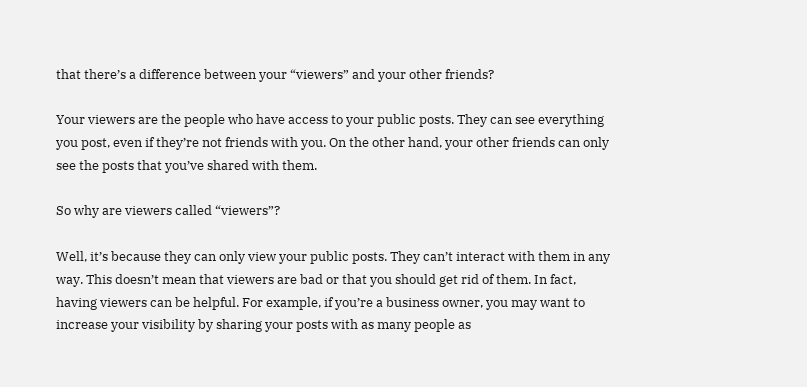that there’s a difference between your “viewers” and your other friends?

Your viewers are the people who have access to your public posts. They can see everything you post, even if they’re not friends with you. On the other hand, your other friends can only see the posts that you’ve shared with them.

So why are viewers called “viewers”?

Well, it’s because they can only view your public posts. They can’t interact with them in any way. This doesn’t mean that viewers are bad or that you should get rid of them. In fact, having viewers can be helpful. For example, if you’re a business owner, you may want to increase your visibility by sharing your posts with as many people as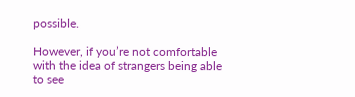possible.

However, if you’re not comfortable with the idea of strangers being able to see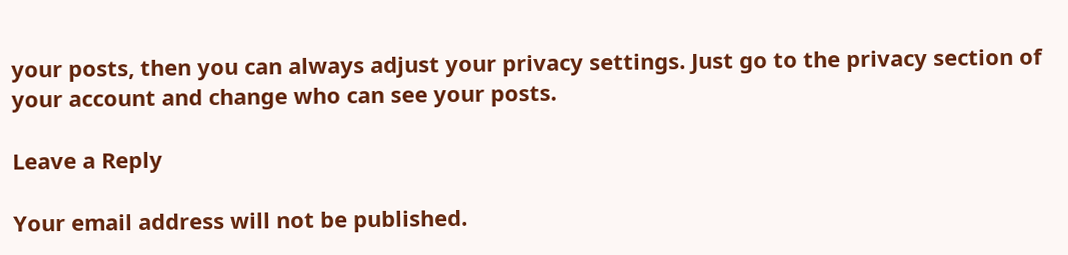your posts, then you can always adjust your privacy settings. Just go to the privacy section of your account and change who can see your posts.

Leave a Reply

Your email address will not be published.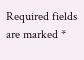Required fields are marked *